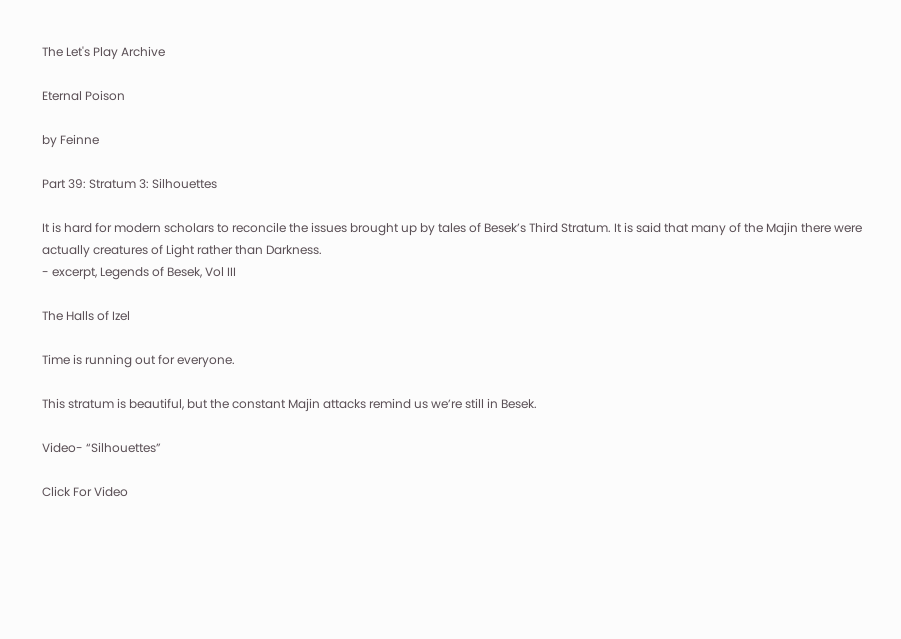The Let's Play Archive

Eternal Poison

by Feinne

Part 39: Stratum 3: Silhouettes

It is hard for modern scholars to reconcile the issues brought up by tales of Besek’s Third Stratum. It is said that many of the Majin there were actually creatures of Light rather than Darkness.
- excerpt, Legends of Besek, Vol III

The Halls of Izel

Time is running out for everyone.

This stratum is beautiful, but the constant Majin attacks remind us we’re still in Besek.

Video- “Silhouettes”

Click For Video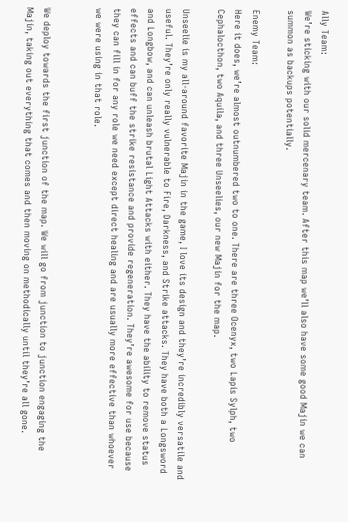Ally Team:
We’re sticking with our solid mercenary team. After this map we’ll also have some good Majin we can summon as backups potentially.

Enemy Team:
Here it does, we’re almost outnumbered two to one. There are three Ocenyx, two Lapis Sylph, two Cephalocthon, two Aquila, and three Unseelies, our new Majin for the map.

Unseelie is my all-around favorite Majin in the game, I love its design and they’re incredibly versatile and useful. They’re only really vulnerable to Fire, Darkness, and Strike attacks. They have both a Longsword and Longbow, and can unleash brutal Light Attacks with either. They have the ability to remove status effects and can buff the strike resistance and provide regeneration. They’re awesome for use because they can fill in for any role we need except direct healing and are usually more effective than whoever we were using in that role.


We deploy towards the first junction of the map. We will go from junction to junction engaging the Majin, taking out everything that comes and then moving on methodically until they’re all gone.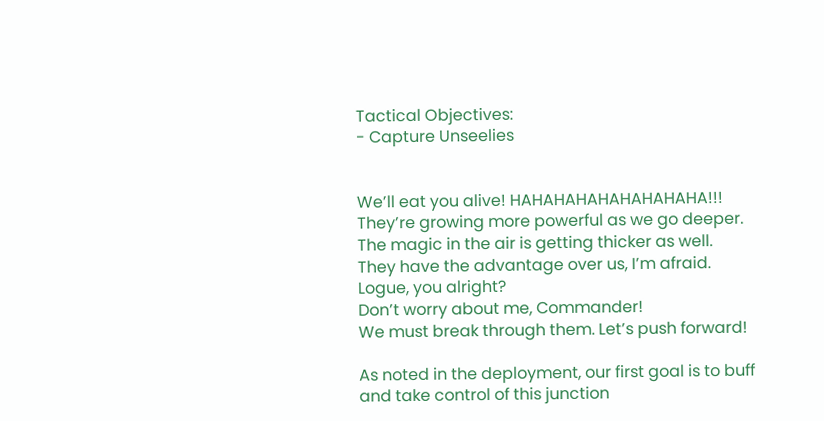Tactical Objectives:
- Capture Unseelies


We’ll eat you alive! HAHAHAHAHAHAHAHAHA!!!
They’re growing more powerful as we go deeper.
The magic in the air is getting thicker as well.
They have the advantage over us, I’m afraid.
Logue, you alright?
Don’t worry about me, Commander!
We must break through them. Let’s push forward!

As noted in the deployment, our first goal is to buff and take control of this junction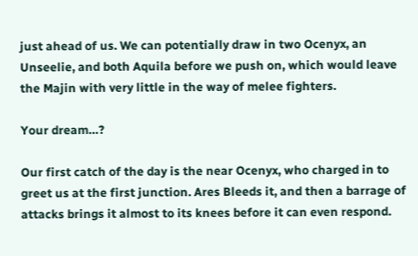just ahead of us. We can potentially draw in two Ocenyx, an Unseelie, and both Aquila before we push on, which would leave the Majin with very little in the way of melee fighters.

Your dream…?

Our first catch of the day is the near Ocenyx, who charged in to greet us at the first junction. Ares Bleeds it, and then a barrage of attacks brings it almost to its knees before it can even respond.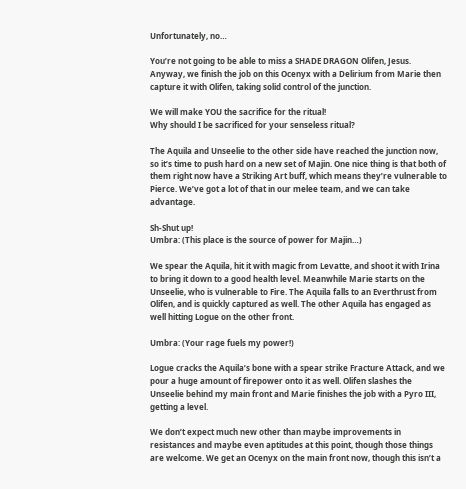Unfortunately, no…

You’re not going to be able to miss a SHADE DRAGON Olifen, Jesus. Anyway, we finish the job on this Ocenyx with a Delirium from Marie then capture it with Olifen, taking solid control of the junction.

We will make YOU the sacrifice for the ritual!
Why should I be sacrificed for your senseless ritual?

The Aquila and Unseelie to the other side have reached the junction now, so it’s time to push hard on a new set of Majin. One nice thing is that both of them right now have a Striking Art buff, which means they’re vulnerable to Pierce. We’ve got a lot of that in our melee team, and we can take advantage.

Sh-Shut up!
Umbra: (This place is the source of power for Majin…)

We spear the Aquila, hit it with magic from Levatte, and shoot it with Irina to bring it down to a good health level. Meanwhile Marie starts on the Unseelie, who is vulnerable to Fire. The Aquila falls to an Everthrust from Olifen, and is quickly captured as well. The other Aquila has engaged as well hitting Logue on the other front.

Umbra: (Your rage fuels my power!)

Logue cracks the Aquila’s bone with a spear strike Fracture Attack, and we pour a huge amount of firepower onto it as well. Olifen slashes the Unseelie behind my main front and Marie finishes the job with a Pyro III, getting a level.

We don’t expect much new other than maybe improvements in resistances and maybe even aptitudes at this point, though those things are welcome. We get an Ocenyx on the main front now, though this isn’t a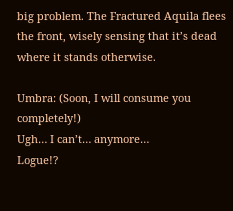big problem. The Fractured Aquila flees the front, wisely sensing that it’s dead where it stands otherwise.

Umbra: (Soon, I will consume you completely!)
Ugh… I can’t… anymore…
Logue!?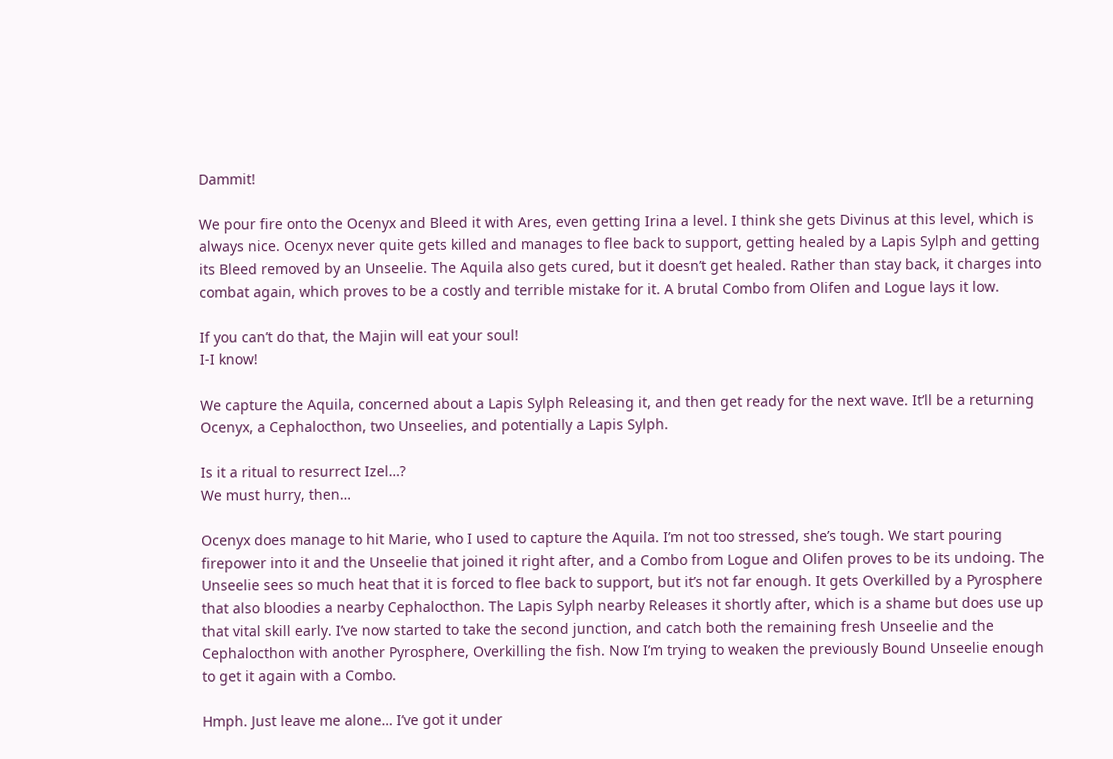Dammit!

We pour fire onto the Ocenyx and Bleed it with Ares, even getting Irina a level. I think she gets Divinus at this level, which is always nice. Ocenyx never quite gets killed and manages to flee back to support, getting healed by a Lapis Sylph and getting its Bleed removed by an Unseelie. The Aquila also gets cured, but it doesn’t get healed. Rather than stay back, it charges into combat again, which proves to be a costly and terrible mistake for it. A brutal Combo from Olifen and Logue lays it low.

If you can’t do that, the Majin will eat your soul!
I-I know!

We capture the Aquila, concerned about a Lapis Sylph Releasing it, and then get ready for the next wave. It’ll be a returning Ocenyx, a Cephalocthon, two Unseelies, and potentially a Lapis Sylph.

Is it a ritual to resurrect Izel…?
We must hurry, then…

Ocenyx does manage to hit Marie, who I used to capture the Aquila. I’m not too stressed, she’s tough. We start pouring firepower into it and the Unseelie that joined it right after, and a Combo from Logue and Olifen proves to be its undoing. The Unseelie sees so much heat that it is forced to flee back to support, but it’s not far enough. It gets Overkilled by a Pyrosphere that also bloodies a nearby Cephalocthon. The Lapis Sylph nearby Releases it shortly after, which is a shame but does use up that vital skill early. I’ve now started to take the second junction, and catch both the remaining fresh Unseelie and the Cephalocthon with another Pyrosphere, Overkilling the fish. Now I’m trying to weaken the previously Bound Unseelie enough to get it again with a Combo.

Hmph. Just leave me alone… I’ve got it under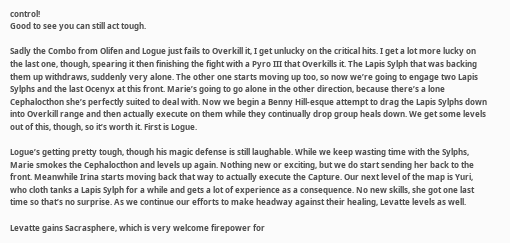control!
Good to see you can still act tough.

Sadly the Combo from Olifen and Logue just fails to Overkill it, I get unlucky on the critical hits. I get a lot more lucky on the last one, though, spearing it then finishing the fight with a Pyro III that Overkills it. The Lapis Sylph that was backing them up withdraws, suddenly very alone. The other one starts moving up too, so now we’re going to engage two Lapis Sylphs and the last Ocenyx at this front. Marie’s going to go alone in the other direction, because there’s a lone Cephalocthon she’s perfectly suited to deal with. Now we begin a Benny Hill-esque attempt to drag the Lapis Sylphs down into Overkill range and then actually execute on them while they continually drop group heals down. We get some levels out of this, though, so it’s worth it. First is Logue.

Logue’s getting pretty tough, though his magic defense is still laughable. While we keep wasting time with the Sylphs, Marie smokes the Cephalocthon and levels up again. Nothing new or exciting, but we do start sending her back to the front. Meanwhile Irina starts moving back that way to actually execute the Capture. Our next level of the map is Yuri, who cloth tanks a Lapis Sylph for a while and gets a lot of experience as a consequence. No new skills, she got one last time so that’s no surprise. As we continue our efforts to make headway against their healing, Levatte levels as well.

Levatte gains Sacrasphere, which is very welcome firepower for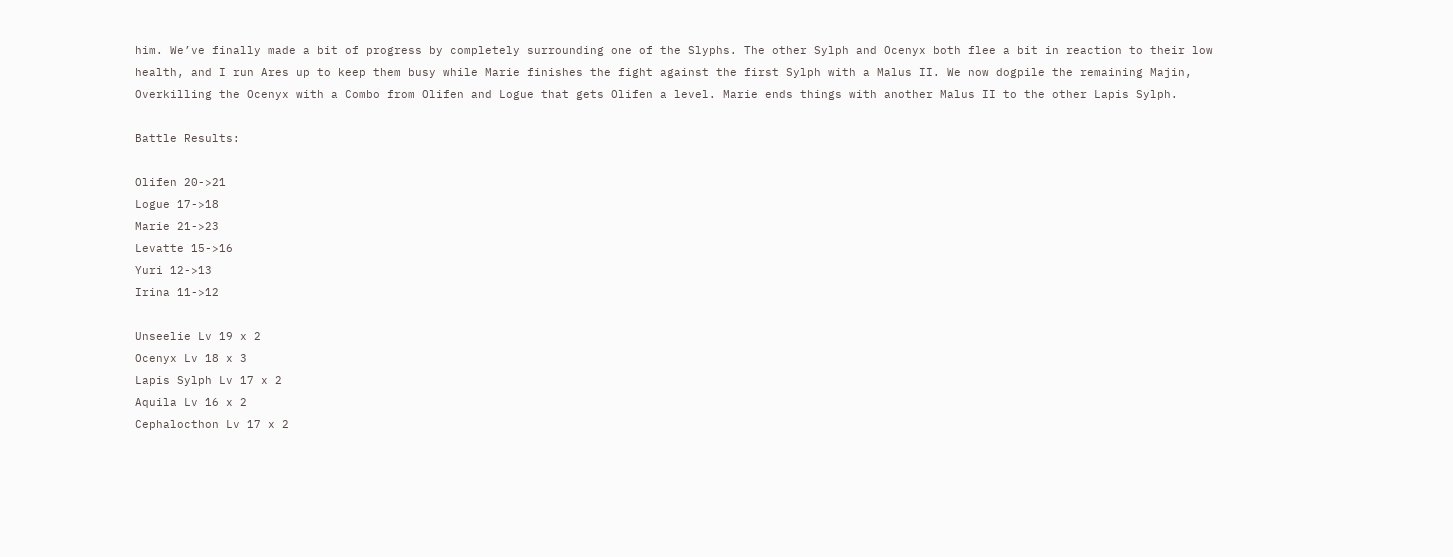him. We’ve finally made a bit of progress by completely surrounding one of the Slyphs. The other Sylph and Ocenyx both flee a bit in reaction to their low health, and I run Ares up to keep them busy while Marie finishes the fight against the first Sylph with a Malus II. We now dogpile the remaining Majin, Overkilling the Ocenyx with a Combo from Olifen and Logue that gets Olifen a level. Marie ends things with another Malus II to the other Lapis Sylph.

Battle Results:

Olifen 20->21
Logue 17->18
Marie 21->23
Levatte 15->16
Yuri 12->13
Irina 11->12

Unseelie Lv 19 x 2
Ocenyx Lv 18 x 3
Lapis Sylph Lv 17 x 2
Aquila Lv 16 x 2
Cephalocthon Lv 17 x 2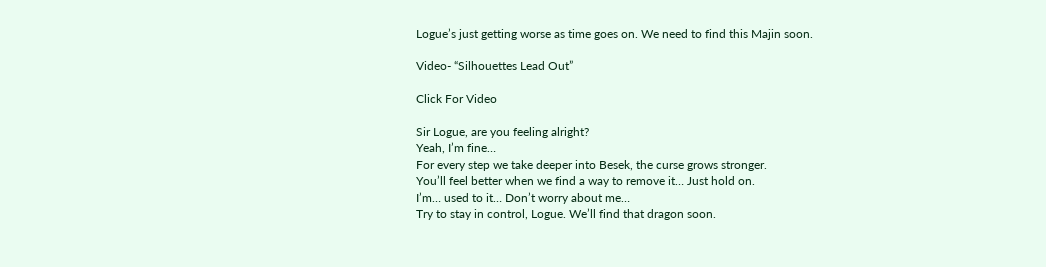Logue’s just getting worse as time goes on. We need to find this Majin soon.

Video- “Silhouettes Lead Out”

Click For Video

Sir Logue, are you feeling alright?
Yeah, I’m fine…
For every step we take deeper into Besek, the curse grows stronger.
You’ll feel better when we find a way to remove it… Just hold on.
I’m… used to it… Don’t worry about me…
Try to stay in control, Logue. We’ll find that dragon soon.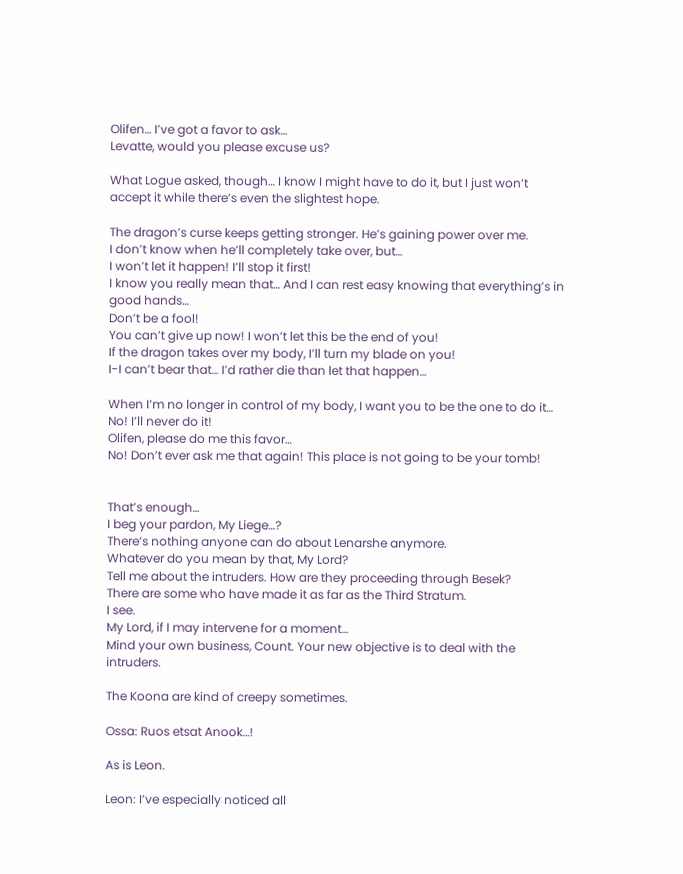Olifen… I’ve got a favor to ask…
Levatte, would you please excuse us?

What Logue asked, though… I know I might have to do it, but I just won’t accept it while there’s even the slightest hope.

The dragon’s curse keeps getting stronger. He’s gaining power over me.
I don’t know when he’ll completely take over, but…
I won’t let it happen! I’ll stop it first!
I know you really mean that… And I can rest easy knowing that everything’s in good hands…
Don’t be a fool!
You can’t give up now! I won’t let this be the end of you!
If the dragon takes over my body, I’ll turn my blade on you!
I-I can’t bear that… I’d rather die than let that happen…

When I’m no longer in control of my body, I want you to be the one to do it…
No! I’ll never do it!
Olifen, please do me this favor…
No! Don’t ever ask me that again! This place is not going to be your tomb!


That’s enough…
I beg your pardon, My Liege…?
There’s nothing anyone can do about Lenarshe anymore.
Whatever do you mean by that, My Lord?
Tell me about the intruders. How are they proceeding through Besek?
There are some who have made it as far as the Third Stratum.
I see.
My Lord, if I may intervene for a moment…
Mind your own business, Count. Your new objective is to deal with the intruders.

The Koona are kind of creepy sometimes.

Ossa: Ruos etsat Anook…!

As is Leon.

Leon: I’ve especially noticed all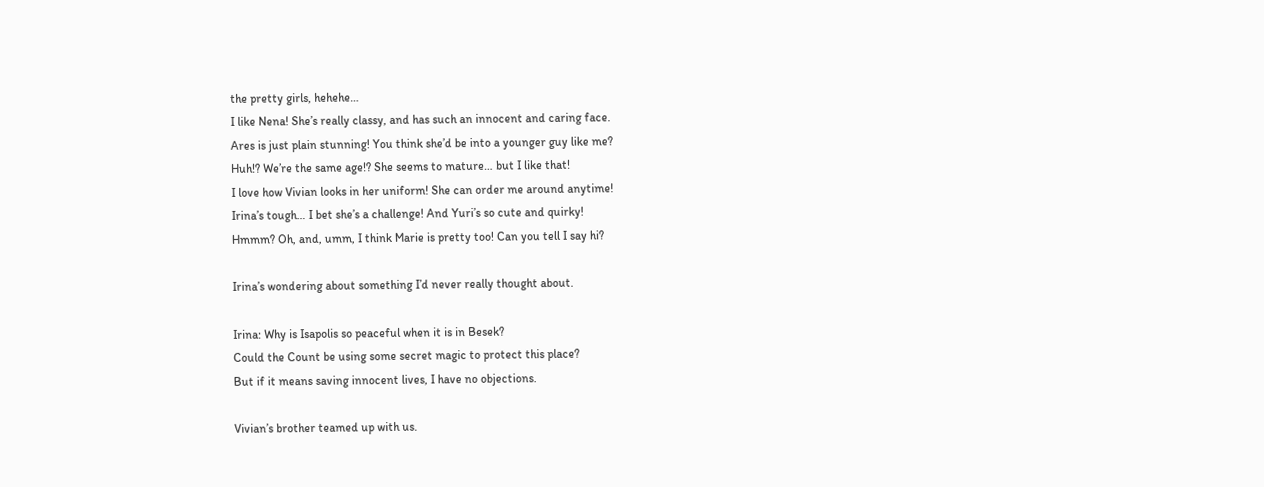the pretty girls, hehehe…
I like Nena! She’s really classy, and has such an innocent and caring face.
Ares is just plain stunning! You think she’d be into a younger guy like me?
Huh!? We’re the same age!? She seems to mature… but I like that!
I love how Vivian looks in her uniform! She can order me around anytime!
Irina’s tough… I bet she’s a challenge! And Yuri’s so cute and quirky!
Hmmm? Oh, and, umm, I think Marie is pretty too! Can you tell I say hi?

Irina’s wondering about something I’d never really thought about.

Irina: Why is Isapolis so peaceful when it is in Besek?
Could the Count be using some secret magic to protect this place?
But if it means saving innocent lives, I have no objections.

Vivian’s brother teamed up with us.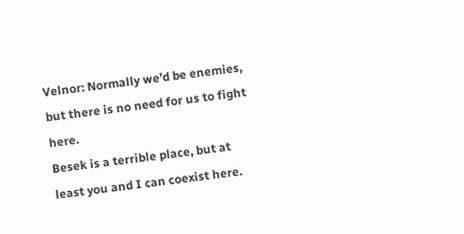Velnor: Normally we’d be enemies, but there is no need for us to fight here.
Besek is a terrible place, but at least you and I can coexist here.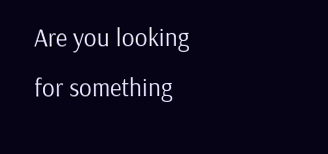Are you looking for something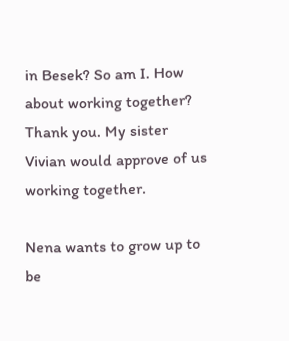in Besek? So am I. How about working together?
Thank you. My sister Vivian would approve of us working together.

Nena wants to grow up to be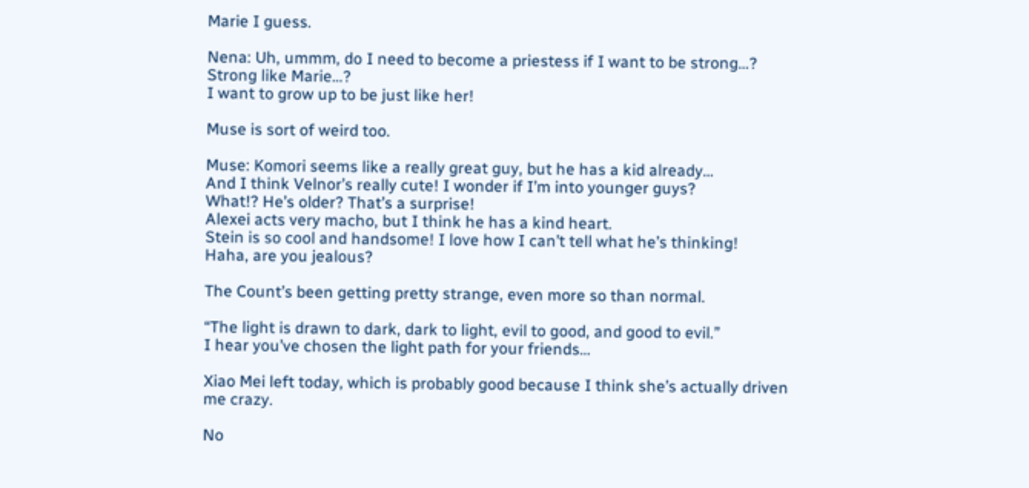Marie I guess.

Nena: Uh, ummm, do I need to become a priestess if I want to be strong…?
Strong like Marie…?
I want to grow up to be just like her!

Muse is sort of weird too.

Muse: Komori seems like a really great guy, but he has a kid already…
And I think Velnor’s really cute! I wonder if I’m into younger guys?
What!? He’s older? That’s a surprise!
Alexei acts very macho, but I think he has a kind heart.
Stein is so cool and handsome! I love how I can’t tell what he’s thinking!
Haha, are you jealous?

The Count’s been getting pretty strange, even more so than normal.

“The light is drawn to dark, dark to light, evil to good, and good to evil.”
I hear you’ve chosen the light path for your friends…

Xiao Mei left today, which is probably good because I think she’s actually driven me crazy.

No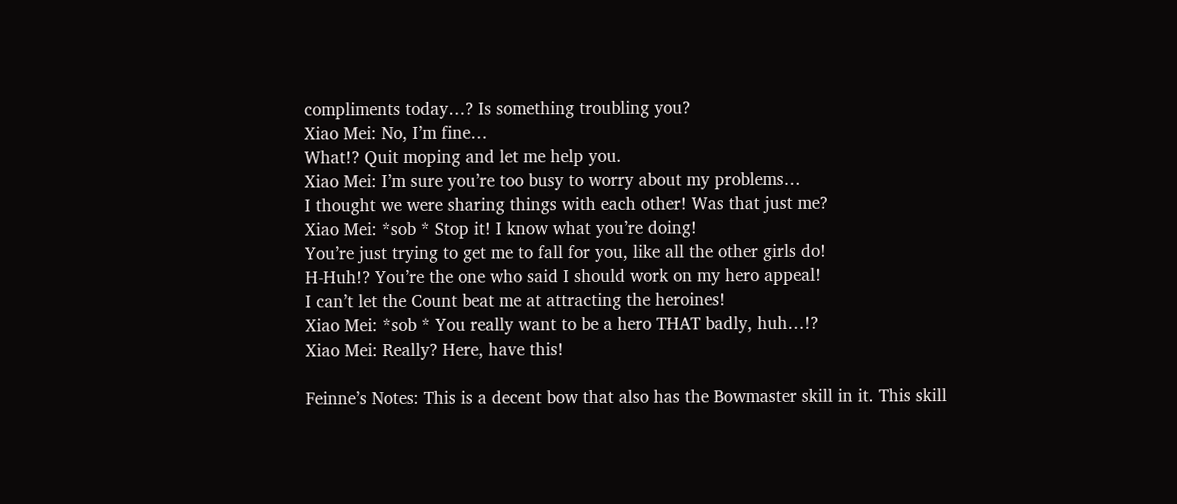compliments today…? Is something troubling you?
Xiao Mei: No, I’m fine…
What!? Quit moping and let me help you.
Xiao Mei: I’m sure you’re too busy to worry about my problems…
I thought we were sharing things with each other! Was that just me?
Xiao Mei: *sob * Stop it! I know what you’re doing!
You’re just trying to get me to fall for you, like all the other girls do!
H-Huh!? You’re the one who said I should work on my hero appeal!
I can’t let the Count beat me at attracting the heroines!
Xiao Mei: *sob * You really want to be a hero THAT badly, huh…!?
Xiao Mei: Really? Here, have this!

Feinne’s Notes: This is a decent bow that also has the Bowmaster skill in it. This skill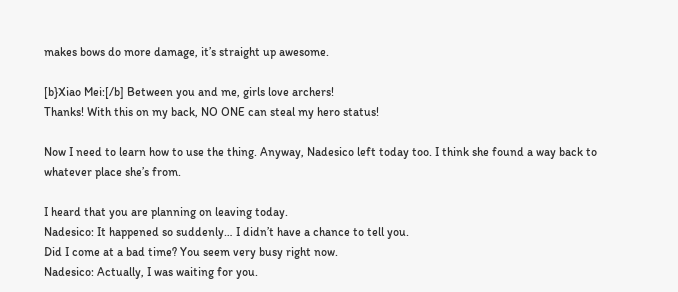makes bows do more damage, it’s straight up awesome.

[b}Xiao Mei:[/b] Between you and me, girls love archers!
Thanks! With this on my back, NO ONE can steal my hero status!

Now I need to learn how to use the thing. Anyway, Nadesico left today too. I think she found a way back to whatever place she’s from.

I heard that you are planning on leaving today.
Nadesico: It happened so suddenly… I didn’t have a chance to tell you.
Did I come at a bad time? You seem very busy right now.
Nadesico: Actually, I was waiting for you.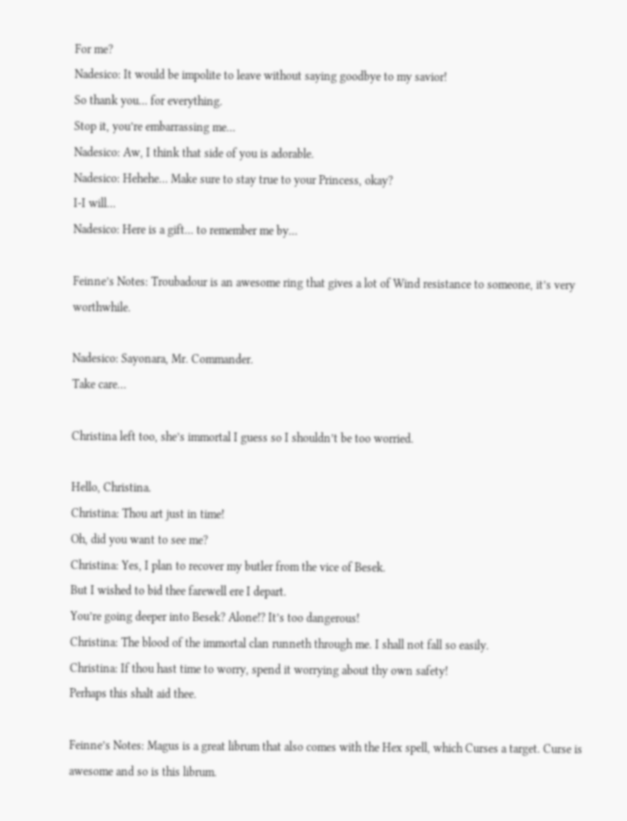For me?
Nadesico: It would be impolite to leave without saying goodbye to my savior!
So thank you… for everything.
Stop it, you’re embarrassing me…
Nadesico: Aw, I think that side of you is adorable.
Nadesico: Hehehe… Make sure to stay true to your Princess, okay?
I-I will…
Nadesico: Here is a gift… to remember me by…

Feinne’s Notes: Troubadour is an awesome ring that gives a lot of Wind resistance to someone, it’s very worthwhile.

Nadesico: Sayonara, Mr. Commander.
Take care…

Christina left too, she’s immortal I guess so I shouldn’t be too worried.

Hello, Christina.
Christina: Thou art just in time!
Oh, did you want to see me?
Christina: Yes, I plan to recover my butler from the vice of Besek.
But I wished to bid thee farewell ere I depart.
You’re going deeper into Besek? Alone!? It’s too dangerous!
Christina: The blood of the immortal clan runneth through me. I shall not fall so easily.
Christina: If thou hast time to worry, spend it worrying about thy own safety!
Perhaps this shalt aid thee.

Feinne’s Notes: Magus is a great librum that also comes with the Hex spell, which Curses a target. Curse is awesome and so is this librum.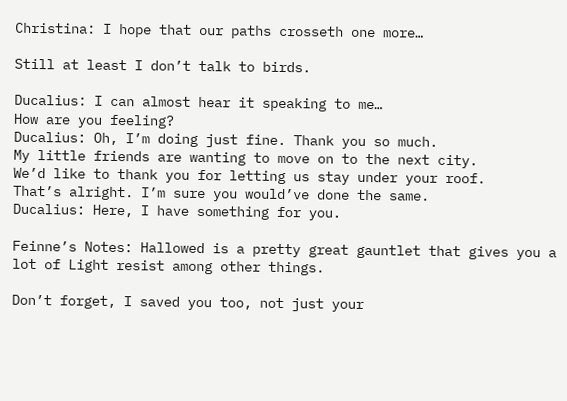Christina: I hope that our paths crosseth one more…

Still at least I don’t talk to birds.

Ducalius: I can almost hear it speaking to me…
How are you feeling?
Ducalius: Oh, I’m doing just fine. Thank you so much.
My little friends are wanting to move on to the next city.
We’d like to thank you for letting us stay under your roof.
That’s alright. I’m sure you would’ve done the same.
Ducalius: Here, I have something for you.

Feinne’s Notes: Hallowed is a pretty great gauntlet that gives you a lot of Light resist among other things.

Don’t forget, I saved you too, not just your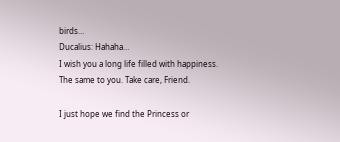birds…
Ducalius: Hahaha…
I wish you a long life filled with happiness.
The same to you. Take care, Friend.

I just hope we find the Princess or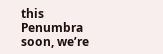this Penumbra soon, we’re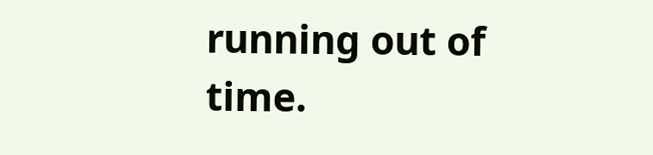running out of time.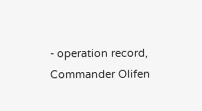- operation record, Commander Olifen